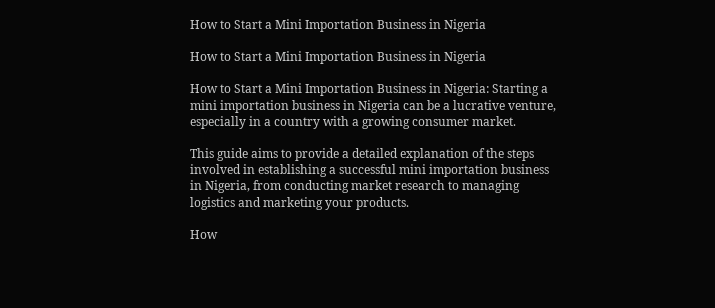How to Start a Mini Importation Business in Nigeria

How to Start a Mini Importation Business in Nigeria

How to Start a Mini Importation Business in Nigeria: Starting a mini importation business in Nigeria can be a lucrative venture, especially in a country with a growing consumer market.

This guide aims to provide a detailed explanation of the steps involved in establishing a successful mini importation business in Nigeria, from conducting market research to managing logistics and marketing your products.

How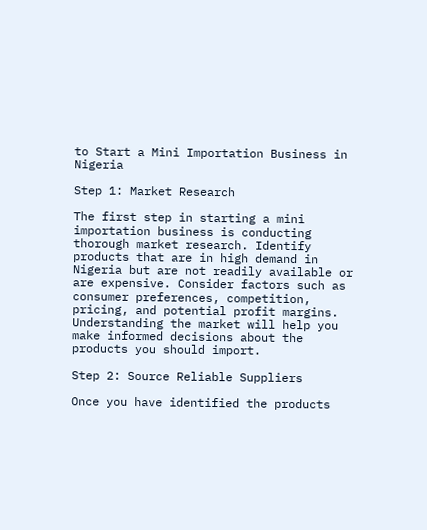to Start a Mini Importation Business in Nigeria

Step 1: Market Research

The first step in starting a mini importation business is conducting thorough market research. Identify products that are in high demand in Nigeria but are not readily available or are expensive. Consider factors such as consumer preferences, competition, pricing, and potential profit margins. Understanding the market will help you make informed decisions about the products you should import.

Step 2: Source Reliable Suppliers

Once you have identified the products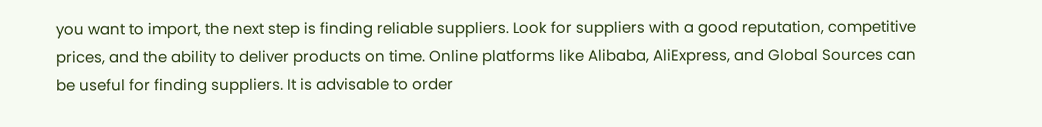you want to import, the next step is finding reliable suppliers. Look for suppliers with a good reputation, competitive prices, and the ability to deliver products on time. Online platforms like Alibaba, AliExpress, and Global Sources can be useful for finding suppliers. It is advisable to order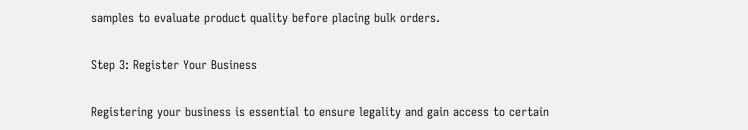samples to evaluate product quality before placing bulk orders.

Step 3: Register Your Business

Registering your business is essential to ensure legality and gain access to certain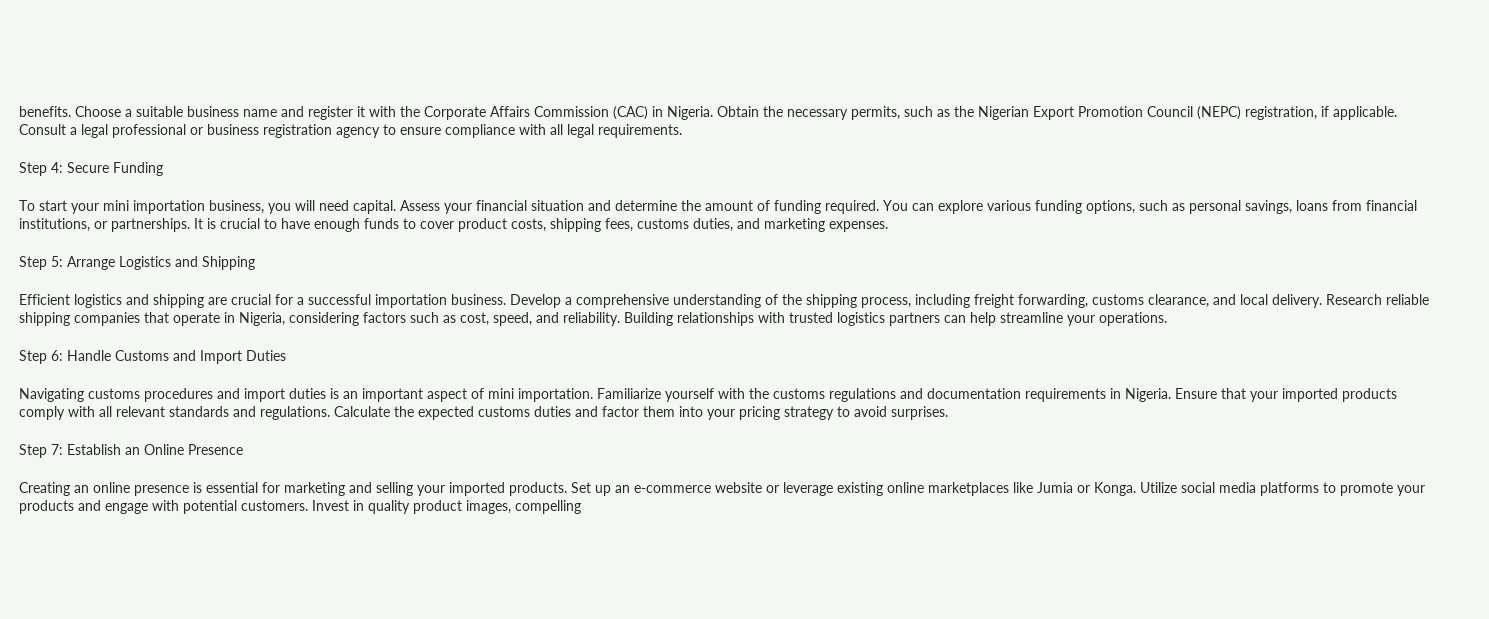benefits. Choose a suitable business name and register it with the Corporate Affairs Commission (CAC) in Nigeria. Obtain the necessary permits, such as the Nigerian Export Promotion Council (NEPC) registration, if applicable. Consult a legal professional or business registration agency to ensure compliance with all legal requirements.

Step 4: Secure Funding

To start your mini importation business, you will need capital. Assess your financial situation and determine the amount of funding required. You can explore various funding options, such as personal savings, loans from financial institutions, or partnerships. It is crucial to have enough funds to cover product costs, shipping fees, customs duties, and marketing expenses.

Step 5: Arrange Logistics and Shipping

Efficient logistics and shipping are crucial for a successful importation business. Develop a comprehensive understanding of the shipping process, including freight forwarding, customs clearance, and local delivery. Research reliable shipping companies that operate in Nigeria, considering factors such as cost, speed, and reliability. Building relationships with trusted logistics partners can help streamline your operations.

Step 6: Handle Customs and Import Duties

Navigating customs procedures and import duties is an important aspect of mini importation. Familiarize yourself with the customs regulations and documentation requirements in Nigeria. Ensure that your imported products comply with all relevant standards and regulations. Calculate the expected customs duties and factor them into your pricing strategy to avoid surprises.

Step 7: Establish an Online Presence

Creating an online presence is essential for marketing and selling your imported products. Set up an e-commerce website or leverage existing online marketplaces like Jumia or Konga. Utilize social media platforms to promote your products and engage with potential customers. Invest in quality product images, compelling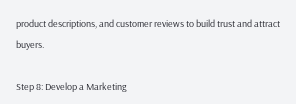product descriptions, and customer reviews to build trust and attract buyers.

Step 8: Develop a Marketing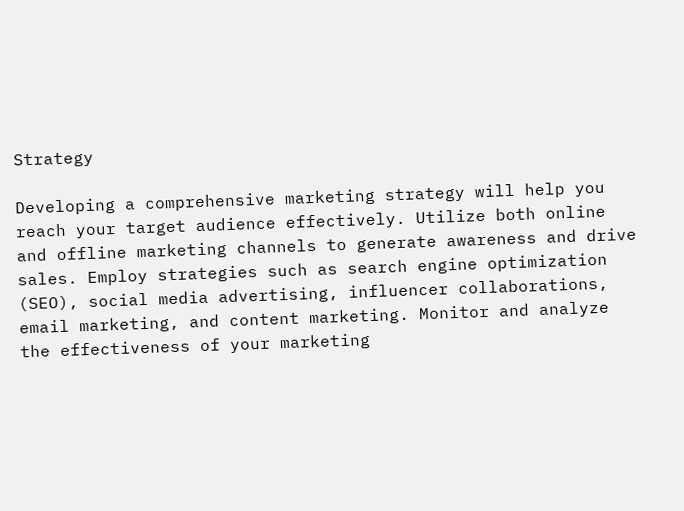Strategy

Developing a comprehensive marketing strategy will help you reach your target audience effectively. Utilize both online and offline marketing channels to generate awareness and drive sales. Employ strategies such as search engine optimization (SEO), social media advertising, influencer collaborations, email marketing, and content marketing. Monitor and analyze the effectiveness of your marketing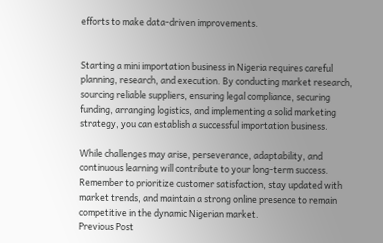efforts to make data-driven improvements.


Starting a mini importation business in Nigeria requires careful planning, research, and execution. By conducting market research, sourcing reliable suppliers, ensuring legal compliance, securing funding, arranging logistics, and implementing a solid marketing strategy, you can establish a successful importation business.

While challenges may arise, perseverance, adaptability, and continuous learning will contribute to your long-term success. Remember to prioritize customer satisfaction, stay updated with market trends, and maintain a strong online presence to remain competitive in the dynamic Nigerian market.
Previous Post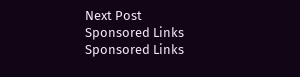Next Post
Sponsored Links
Sponsored Links